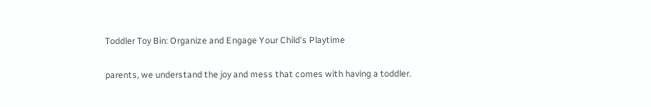Toddler Toy Bin: Organize and Engage Your Child’s Playtime

parents, we understand the joy and mess that comes with having a toddler.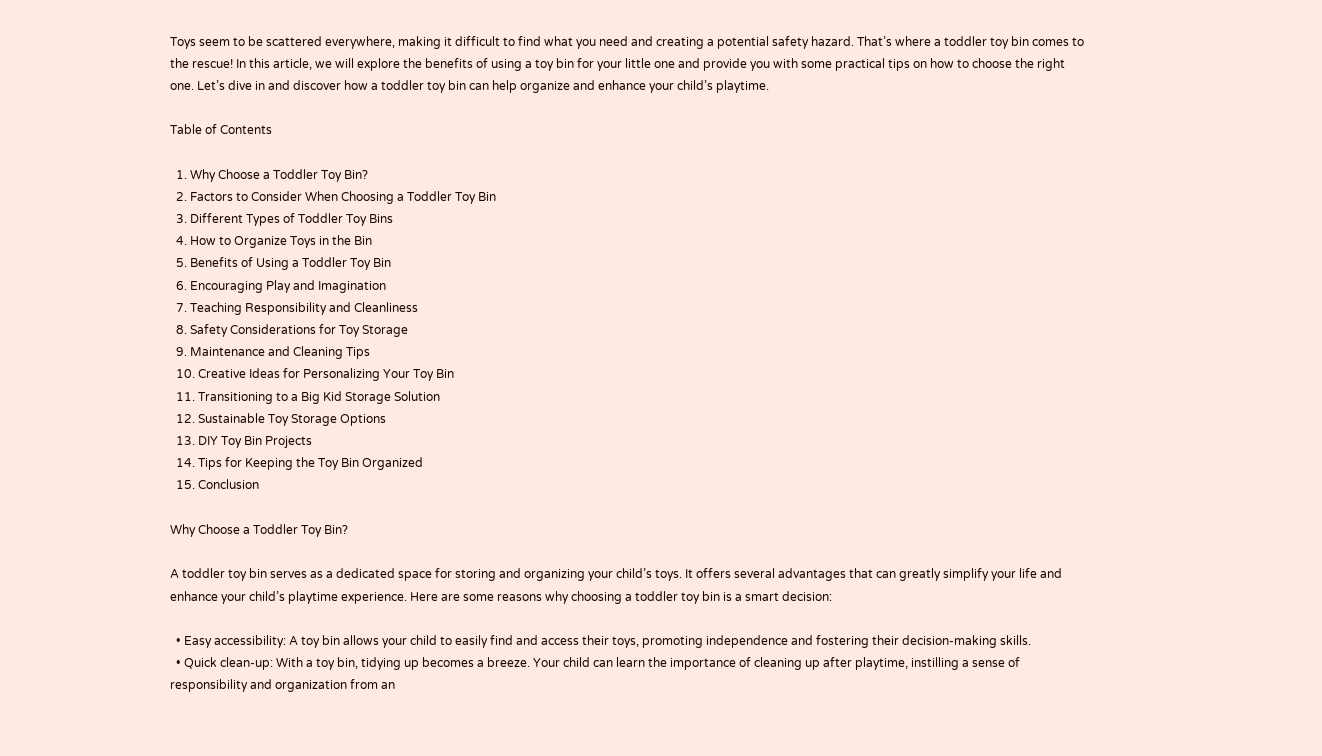Toys seem to be scattered everywhere, making it difficult to find what you need and creating a potential safety hazard. That’s where a toddler toy bin comes to the rescue! In this article, we will explore the benefits of using a toy bin for your little one and provide you with some practical tips on how to choose the right one. Let’s dive in and discover how a toddler toy bin can help organize and enhance your child’s playtime.

Table of Contents

  1. Why Choose a Toddler Toy Bin?
  2. Factors to Consider When Choosing a Toddler Toy Bin
  3. Different Types of Toddler Toy Bins
  4. How to Organize Toys in the Bin
  5. Benefits of Using a Toddler Toy Bin
  6. Encouraging Play and Imagination
  7. Teaching Responsibility and Cleanliness
  8. Safety Considerations for Toy Storage
  9. Maintenance and Cleaning Tips
  10. Creative Ideas for Personalizing Your Toy Bin
  11. Transitioning to a Big Kid Storage Solution
  12. Sustainable Toy Storage Options
  13. DIY Toy Bin Projects
  14. Tips for Keeping the Toy Bin Organized
  15. Conclusion

Why Choose a Toddler Toy Bin?

A toddler toy bin serves as a dedicated space for storing and organizing your child’s toys. It offers several advantages that can greatly simplify your life and enhance your child’s playtime experience. Here are some reasons why choosing a toddler toy bin is a smart decision:

  • Easy accessibility: A toy bin allows your child to easily find and access their toys, promoting independence and fostering their decision-making skills.
  • Quick clean-up: With a toy bin, tidying up becomes a breeze. Your child can learn the importance of cleaning up after playtime, instilling a sense of responsibility and organization from an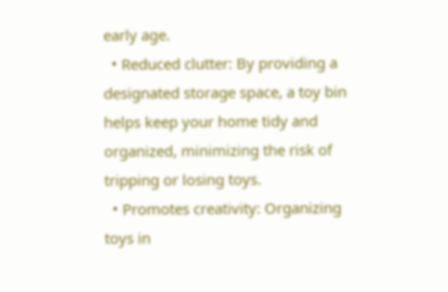early age.
  • Reduced clutter: By providing a designated storage space, a toy bin helps keep your home tidy and organized, minimizing the risk of tripping or losing toys.
  • Promotes creativity: Organizing toys in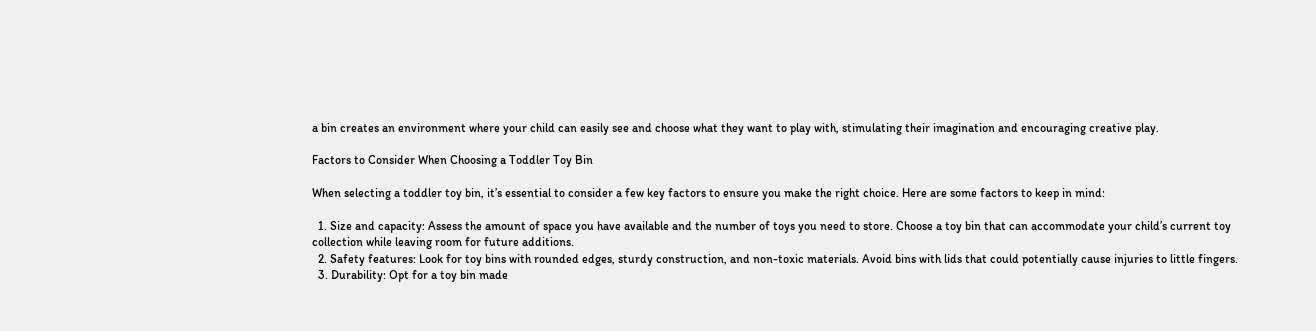a bin creates an environment where your child can easily see and choose what they want to play with, stimulating their imagination and encouraging creative play.

Factors to Consider When Choosing a Toddler Toy Bin

When selecting a toddler toy bin, it’s essential to consider a few key factors to ensure you make the right choice. Here are some factors to keep in mind:

  1. Size and capacity: Assess the amount of space you have available and the number of toys you need to store. Choose a toy bin that can accommodate your child’s current toy collection while leaving room for future additions.
  2. Safety features: Look for toy bins with rounded edges, sturdy construction, and non-toxic materials. Avoid bins with lids that could potentially cause injuries to little fingers.
  3. Durability: Opt for a toy bin made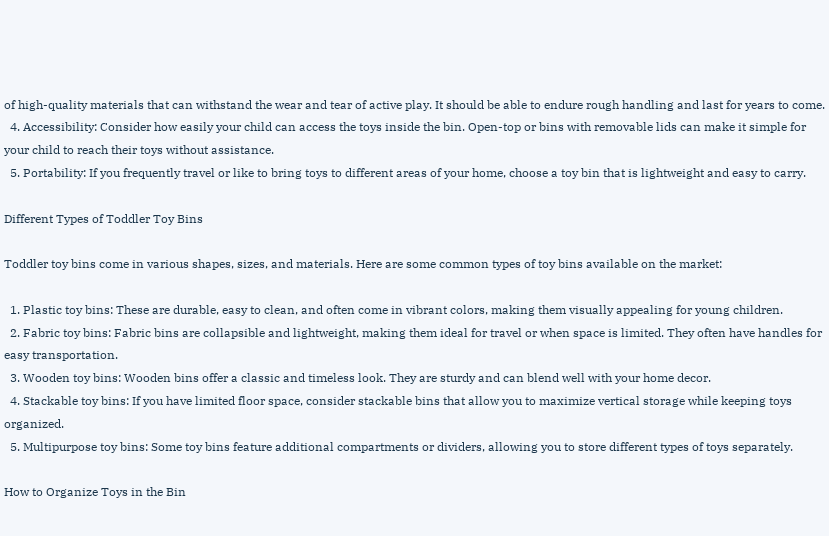of high-quality materials that can withstand the wear and tear of active play. It should be able to endure rough handling and last for years to come.
  4. Accessibility: Consider how easily your child can access the toys inside the bin. Open-top or bins with removable lids can make it simple for your child to reach their toys without assistance.
  5. Portability: If you frequently travel or like to bring toys to different areas of your home, choose a toy bin that is lightweight and easy to carry.

Different Types of Toddler Toy Bins

Toddler toy bins come in various shapes, sizes, and materials. Here are some common types of toy bins available on the market:

  1. Plastic toy bins: These are durable, easy to clean, and often come in vibrant colors, making them visually appealing for young children.
  2. Fabric toy bins: Fabric bins are collapsible and lightweight, making them ideal for travel or when space is limited. They often have handles for easy transportation.
  3. Wooden toy bins: Wooden bins offer a classic and timeless look. They are sturdy and can blend well with your home decor.
  4. Stackable toy bins: If you have limited floor space, consider stackable bins that allow you to maximize vertical storage while keeping toys organized.
  5. Multipurpose toy bins: Some toy bins feature additional compartments or dividers, allowing you to store different types of toys separately.

How to Organize Toys in the Bin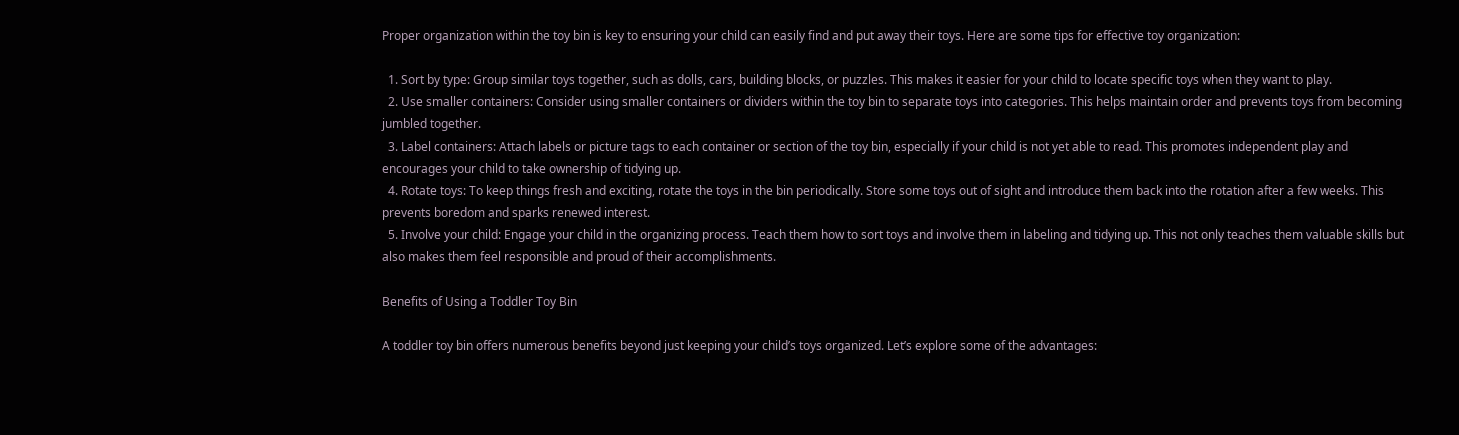Proper organization within the toy bin is key to ensuring your child can easily find and put away their toys. Here are some tips for effective toy organization:

  1. Sort by type: Group similar toys together, such as dolls, cars, building blocks, or puzzles. This makes it easier for your child to locate specific toys when they want to play.
  2. Use smaller containers: Consider using smaller containers or dividers within the toy bin to separate toys into categories. This helps maintain order and prevents toys from becoming jumbled together.
  3. Label containers: Attach labels or picture tags to each container or section of the toy bin, especially if your child is not yet able to read. This promotes independent play and encourages your child to take ownership of tidying up.
  4. Rotate toys: To keep things fresh and exciting, rotate the toys in the bin periodically. Store some toys out of sight and introduce them back into the rotation after a few weeks. This prevents boredom and sparks renewed interest.
  5. Involve your child: Engage your child in the organizing process. Teach them how to sort toys and involve them in labeling and tidying up. This not only teaches them valuable skills but also makes them feel responsible and proud of their accomplishments.

Benefits of Using a Toddler Toy Bin

A toddler toy bin offers numerous benefits beyond just keeping your child’s toys organized. Let’s explore some of the advantages: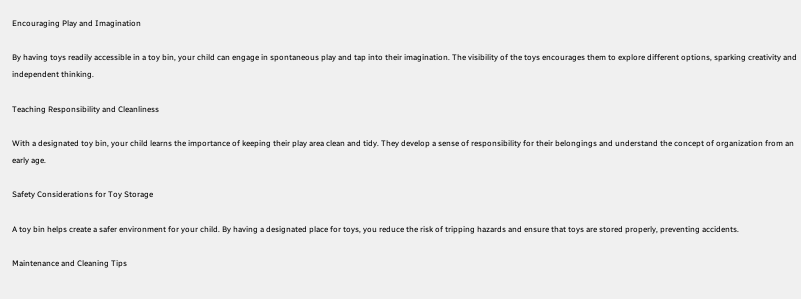Encouraging Play and Imagination

By having toys readily accessible in a toy bin, your child can engage in spontaneous play and tap into their imagination. The visibility of the toys encourages them to explore different options, sparking creativity and independent thinking.

Teaching Responsibility and Cleanliness

With a designated toy bin, your child learns the importance of keeping their play area clean and tidy. They develop a sense of responsibility for their belongings and understand the concept of organization from an early age.

Safety Considerations for Toy Storage

A toy bin helps create a safer environment for your child. By having a designated place for toys, you reduce the risk of tripping hazards and ensure that toys are stored properly, preventing accidents.

Maintenance and Cleaning Tips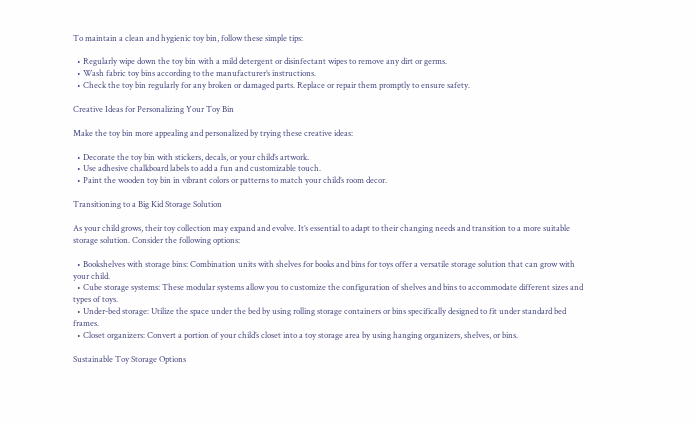To maintain a clean and hygienic toy bin, follow these simple tips:

  • Regularly wipe down the toy bin with a mild detergent or disinfectant wipes to remove any dirt or germs.
  • Wash fabric toy bins according to the manufacturer’s instructions.
  • Check the toy bin regularly for any broken or damaged parts. Replace or repair them promptly to ensure safety.

Creative Ideas for Personalizing Your Toy Bin

Make the toy bin more appealing and personalized by trying these creative ideas:

  • Decorate the toy bin with stickers, decals, or your child’s artwork.
  • Use adhesive chalkboard labels to add a fun and customizable touch.
  • Paint the wooden toy bin in vibrant colors or patterns to match your child’s room decor.

Transitioning to a Big Kid Storage Solution

As your child grows, their toy collection may expand and evolve. It’s essential to adapt to their changing needs and transition to a more suitable storage solution. Consider the following options:

  • Bookshelves with storage bins: Combination units with shelves for books and bins for toys offer a versatile storage solution that can grow with your child.
  • Cube storage systems: These modular systems allow you to customize the configuration of shelves and bins to accommodate different sizes and types of toys.
  • Under-bed storage: Utilize the space under the bed by using rolling storage containers or bins specifically designed to fit under standard bed frames.
  • Closet organizers: Convert a portion of your child’s closet into a toy storage area by using hanging organizers, shelves, or bins.

Sustainable Toy Storage Options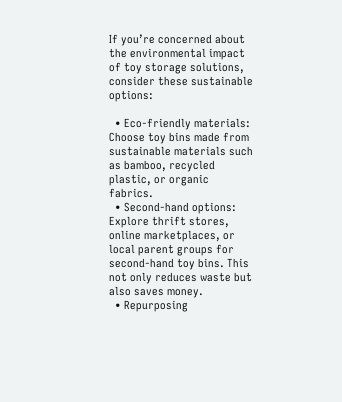If you’re concerned about the environmental impact of toy storage solutions, consider these sustainable options:

  • Eco-friendly materials: Choose toy bins made from sustainable materials such as bamboo, recycled plastic, or organic fabrics.
  • Second-hand options: Explore thrift stores, online marketplaces, or local parent groups for second-hand toy bins. This not only reduces waste but also saves money.
  • Repurposing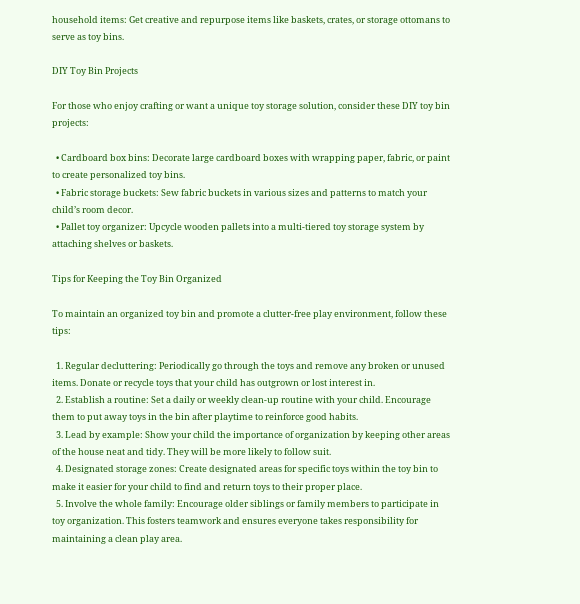household items: Get creative and repurpose items like baskets, crates, or storage ottomans to serve as toy bins.

DIY Toy Bin Projects

For those who enjoy crafting or want a unique toy storage solution, consider these DIY toy bin projects:

  • Cardboard box bins: Decorate large cardboard boxes with wrapping paper, fabric, or paint to create personalized toy bins.
  • Fabric storage buckets: Sew fabric buckets in various sizes and patterns to match your child’s room decor.
  • Pallet toy organizer: Upcycle wooden pallets into a multi-tiered toy storage system by attaching shelves or baskets.

Tips for Keeping the Toy Bin Organized

To maintain an organized toy bin and promote a clutter-free play environment, follow these tips:

  1. Regular decluttering: Periodically go through the toys and remove any broken or unused items. Donate or recycle toys that your child has outgrown or lost interest in.
  2. Establish a routine: Set a daily or weekly clean-up routine with your child. Encourage them to put away toys in the bin after playtime to reinforce good habits.
  3. Lead by example: Show your child the importance of organization by keeping other areas of the house neat and tidy. They will be more likely to follow suit.
  4. Designated storage zones: Create designated areas for specific toys within the toy bin to make it easier for your child to find and return toys to their proper place.
  5. Involve the whole family: Encourage older siblings or family members to participate in toy organization. This fosters teamwork and ensures everyone takes responsibility for maintaining a clean play area.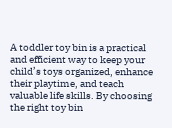A toddler toy bin is a practical and efficient way to keep your child’s toys organized, enhance their playtime, and teach valuable life skills. By choosing the right toy bin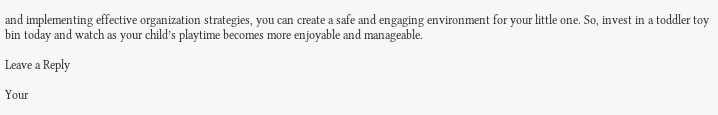and implementing effective organization strategies, you can create a safe and engaging environment for your little one. So, invest in a toddler toy bin today and watch as your child’s playtime becomes more enjoyable and manageable.

Leave a Reply

Your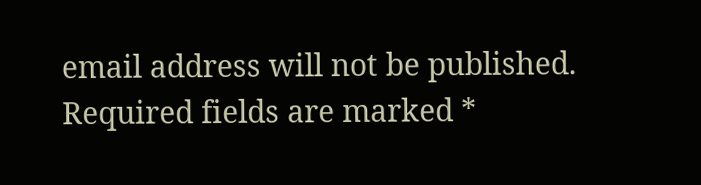email address will not be published. Required fields are marked *